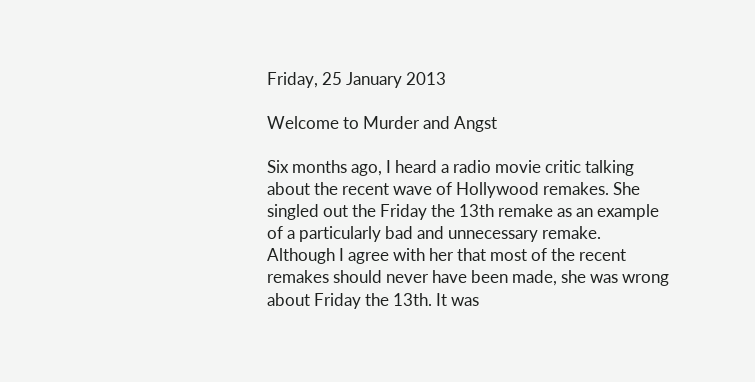Friday, 25 January 2013

Welcome to Murder and Angst

Six months ago, I heard a radio movie critic talking about the recent wave of Hollywood remakes. She singled out the Friday the 13th remake as an example of a particularly bad and unnecessary remake. Although I agree with her that most of the recent remakes should never have been made, she was wrong about Friday the 13th. It was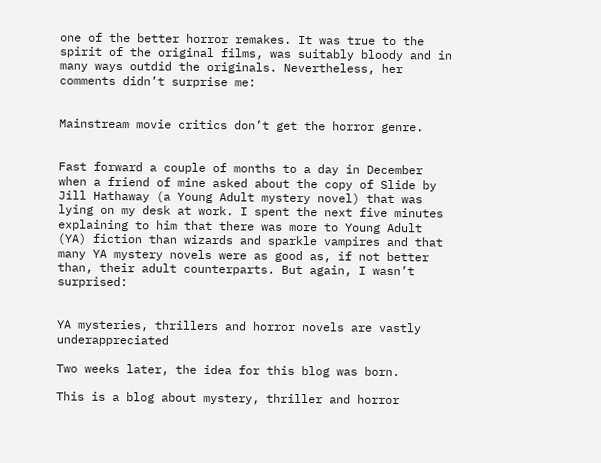one of the better horror remakes. It was true to the spirit of the original films, was suitably bloody and in many ways outdid the originals. Nevertheless, her comments didn’t surprise me:


Mainstream movie critics don’t get the horror genre.


Fast forward a couple of months to a day in December when a friend of mine asked about the copy of Slide by Jill Hathaway (a Young Adult mystery novel) that was lying on my desk at work. I spent the next five minutes explaining to him that there was more to Young Adult (YA) fiction than wizards and sparkle vampires and that many YA mystery novels were as good as, if not better than, their adult counterparts. But again, I wasn’t surprised:


YA mysteries, thrillers and horror novels are vastly underappreciated

Two weeks later, the idea for this blog was born.

This is a blog about mystery, thriller and horror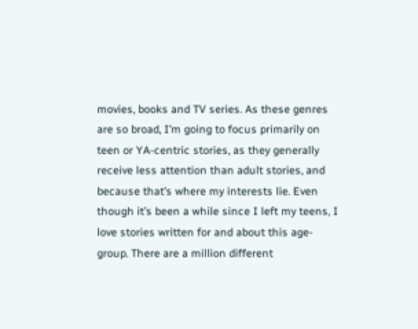movies, books and TV series. As these genres are so broad, I’m going to focus primarily on teen or YA-centric stories, as they generally receive less attention than adult stories, and because that’s where my interests lie. Even though it’s been a while since I left my teens, I love stories written for and about this age-group. There are a million different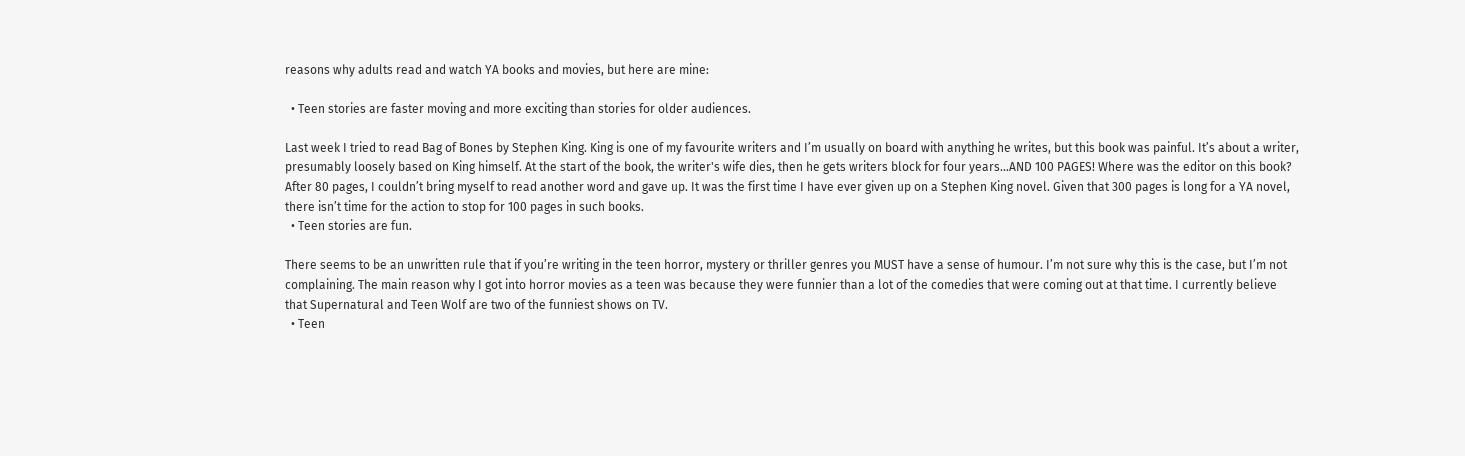reasons why adults read and watch YA books and movies, but here are mine:

  • Teen stories are faster moving and more exciting than stories for older audiences.

Last week I tried to read Bag of Bones by Stephen King. King is one of my favourite writers and I’m usually on board with anything he writes, but this book was painful. It’s about a writer, presumably loosely based on King himself. At the start of the book, the writer's wife dies, then he gets writers block for four years…AND 100 PAGES! Where was the editor on this book? After 80 pages, I couldn’t bring myself to read another word and gave up. It was the first time I have ever given up on a Stephen King novel. Given that 300 pages is long for a YA novel, there isn’t time for the action to stop for 100 pages in such books.
  • Teen stories are fun.

There seems to be an unwritten rule that if you’re writing in the teen horror, mystery or thriller genres you MUST have a sense of humour. I’m not sure why this is the case, but I’m not complaining. The main reason why I got into horror movies as a teen was because they were funnier than a lot of the comedies that were coming out at that time. I currently believe that Supernatural and Teen Wolf are two of the funniest shows on TV.
  • Teen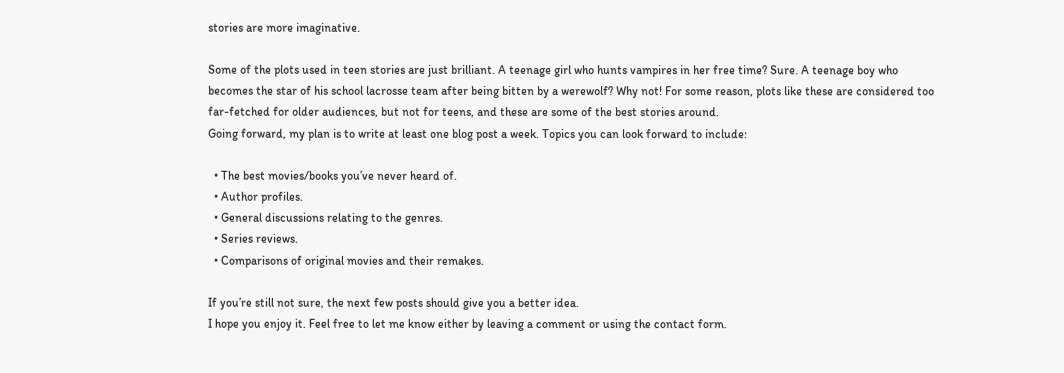stories are more imaginative.

Some of the plots used in teen stories are just brilliant. A teenage girl who hunts vampires in her free time? Sure. A teenage boy who becomes the star of his school lacrosse team after being bitten by a werewolf? Why not! For some reason, plots like these are considered too far-fetched for older audiences, but not for teens, and these are some of the best stories around.
Going forward, my plan is to write at least one blog post a week. Topics you can look forward to include:

  • The best movies/books you’ve never heard of.
  • Author profiles.
  • General discussions relating to the genres.
  • Series reviews.
  • Comparisons of original movies and their remakes.

If you’re still not sure, the next few posts should give you a better idea.
I hope you enjoy it. Feel free to let me know either by leaving a comment or using the contact form.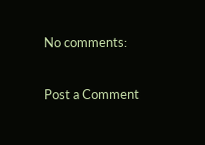No comments:

Post a Comment